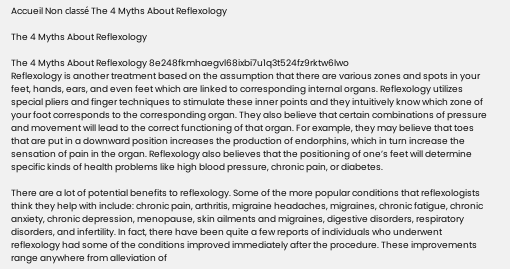Accueil Non classé The 4 Myths About Reflexology

The 4 Myths About Reflexology

The 4 Myths About Reflexology 8e248fkmhaegvl68ixbi7u1q3t524fz9rktw6lwo
Reflexology is another treatment based on the assumption that there are various zones and spots in your feet, hands, ears, and even feet which are linked to corresponding internal organs. Reflexology utilizes special pliers and finger techniques to stimulate these inner points and they intuitively know which zone of your foot corresponds to the corresponding organ. They also believe that certain combinations of pressure and movement will lead to the correct functioning of that organ. For example, they may believe that toes that are put in a downward position increases the production of endorphins, which in turn increase the sensation of pain in the organ. Reflexology also believes that the positioning of one’s feet will determine specific kinds of health problems like high blood pressure, chronic pain, or diabetes.

There are a lot of potential benefits to reflexology. Some of the more popular conditions that reflexologists think they help with include: chronic pain, arthritis, migraine headaches, migraines, chronic fatigue, chronic anxiety, chronic depression, menopause, skin ailments and migraines, digestive disorders, respiratory disorders, and infertility. In fact, there have been quite a few reports of individuals who underwent reflexology had some of the conditions improved immediately after the procedure. These improvements range anywhere from alleviation of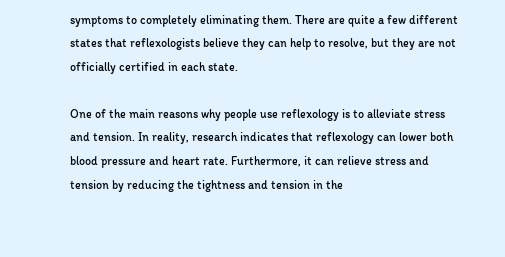symptoms to completely eliminating them. There are quite a few different states that reflexologists believe they can help to resolve, but they are not officially certified in each state.

One of the main reasons why people use reflexology is to alleviate stress and tension. In reality, research indicates that reflexology can lower both blood pressure and heart rate. Furthermore, it can relieve stress and tension by reducing the tightness and tension in the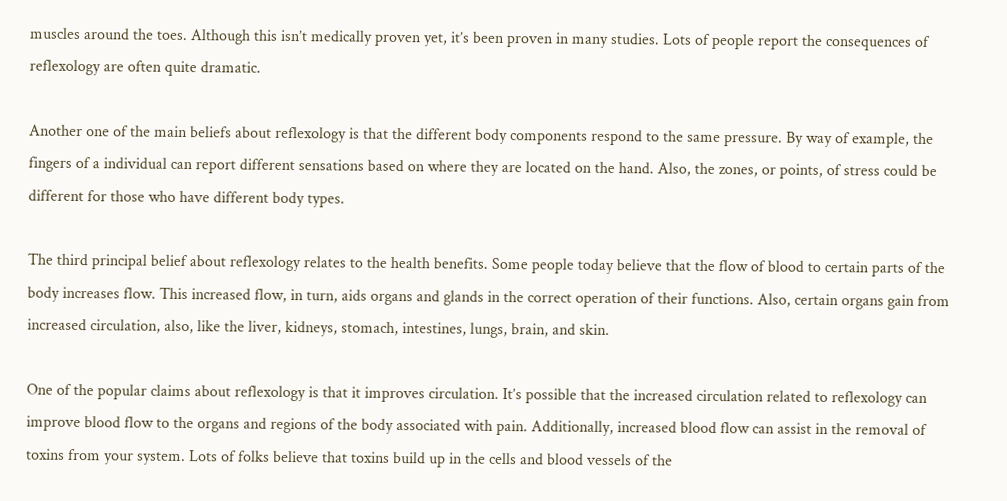muscles around the toes. Although this isn’t medically proven yet, it’s been proven in many studies. Lots of people report the consequences of reflexology are often quite dramatic.

Another one of the main beliefs about reflexology is that the different body components respond to the same pressure. By way of example, the fingers of a individual can report different sensations based on where they are located on the hand. Also, the zones, or points, of stress could be different for those who have different body types.

The third principal belief about reflexology relates to the health benefits. Some people today believe that the flow of blood to certain parts of the body increases flow. This increased flow, in turn, aids organs and glands in the correct operation of their functions. Also, certain organs gain from increased circulation, also, like the liver, kidneys, stomach, intestines, lungs, brain, and skin.

One of the popular claims about reflexology is that it improves circulation. It’s possible that the increased circulation related to reflexology can improve blood flow to the organs and regions of the body associated with pain. Additionally, increased blood flow can assist in the removal of toxins from your system. Lots of folks believe that toxins build up in the cells and blood vessels of the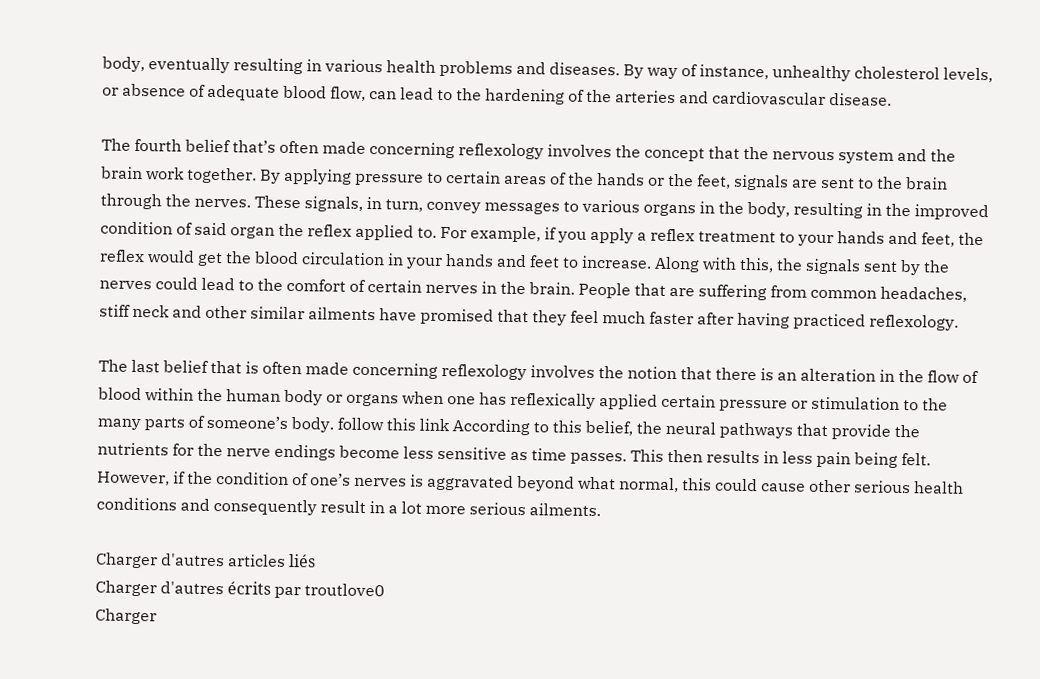body, eventually resulting in various health problems and diseases. By way of instance, unhealthy cholesterol levels, or absence of adequate blood flow, can lead to the hardening of the arteries and cardiovascular disease.

The fourth belief that’s often made concerning reflexology involves the concept that the nervous system and the brain work together. By applying pressure to certain areas of the hands or the feet, signals are sent to the brain through the nerves. These signals, in turn, convey messages to various organs in the body, resulting in the improved condition of said organ the reflex applied to. For example, if you apply a reflex treatment to your hands and feet, the reflex would get the blood circulation in your hands and feet to increase. Along with this, the signals sent by the nerves could lead to the comfort of certain nerves in the brain. People that are suffering from common headaches, stiff neck and other similar ailments have promised that they feel much faster after having practiced reflexology.

The last belief that is often made concerning reflexology involves the notion that there is an alteration in the flow of blood within the human body or organs when one has reflexically applied certain pressure or stimulation to the many parts of someone’s body. follow this link According to this belief, the neural pathways that provide the nutrients for the nerve endings become less sensitive as time passes. This then results in less pain being felt. However, if the condition of one’s nerves is aggravated beyond what normal, this could cause other serious health conditions and consequently result in a lot more serious ailments.

Charger d'autres articles liés
Charger d'autres écrits par troutlove0
Charger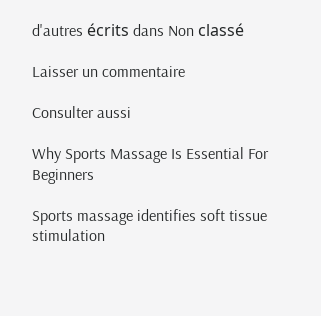d'autres écrits dans Non classé

Laisser un commentaire

Consulter aussi

Why Sports Massage Is Essential For Beginners

Sports massage identifies soft tissue stimulation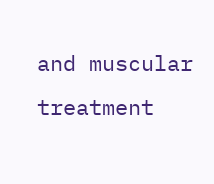and muscular treatment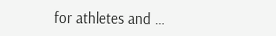for athletes and …